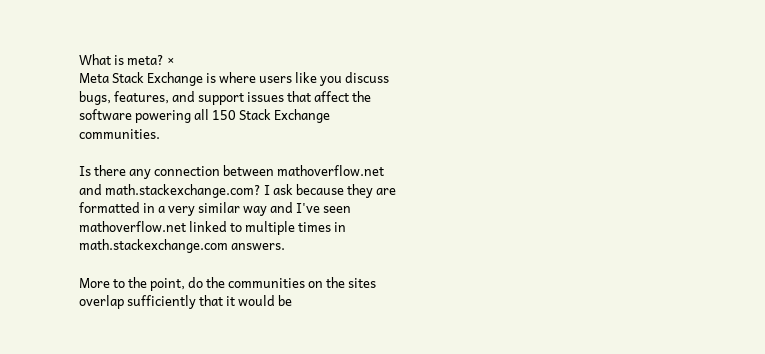What is meta? ×
Meta Stack Exchange is where users like you discuss bugs, features, and support issues that affect the software powering all 150 Stack Exchange communities.

Is there any connection between mathoverflow.net and math.stackexchange.com? I ask because they are formatted in a very similar way and I've seen mathoverflow.net linked to multiple times in math.stackexchange.com answers.

More to the point, do the communities on the sites overlap sufficiently that it would be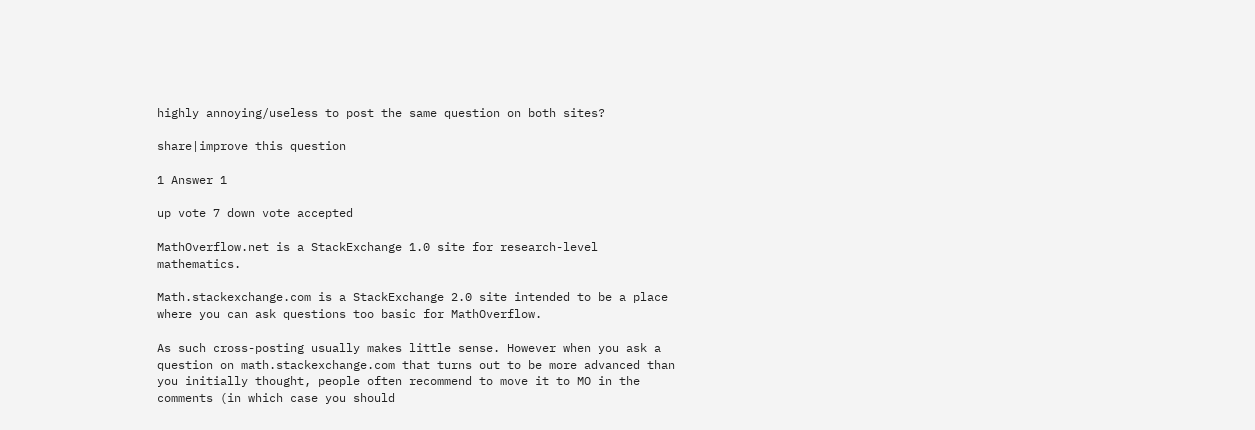highly annoying/useless to post the same question on both sites?

share|improve this question

1 Answer 1

up vote 7 down vote accepted

MathOverflow.net is a StackExchange 1.0 site for research-level mathematics.

Math.stackexchange.com is a StackExchange 2.0 site intended to be a place where you can ask questions too basic for MathOverflow.

As such cross-posting usually makes little sense. However when you ask a question on math.stackexchange.com that turns out to be more advanced than you initially thought, people often recommend to move it to MO in the comments (in which case you should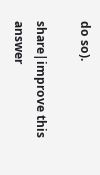do so).

share|improve this answer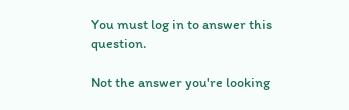You must log in to answer this question.

Not the answer you're looking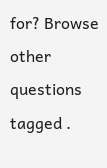for? Browse other questions tagged .